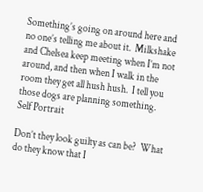Something’s going on around here and no one’s telling me about it.  Milkshake and Chelsea keep meeting when I’m not around, and then when I walk in the room they get all hush hush.  I tell you those dogs are planning something.  Self Portrait

Don’t they look guilty as can be?  What do they know that I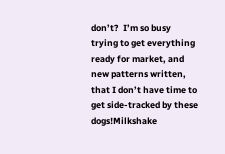don’t?  I’m so busy trying to get everything ready for market, and new patterns written, that I don’t have time to get side-tracked by these dogs!Milkshake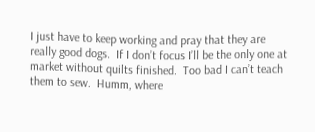I just have to keep working and pray that they are really good dogs.  If I don’t focus I’ll be the only one at market without quilts finished.  Too bad I can’t teach them to sew.  Humm, where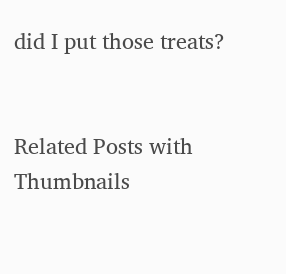did I put those treats?


Related Posts with Thumbnails